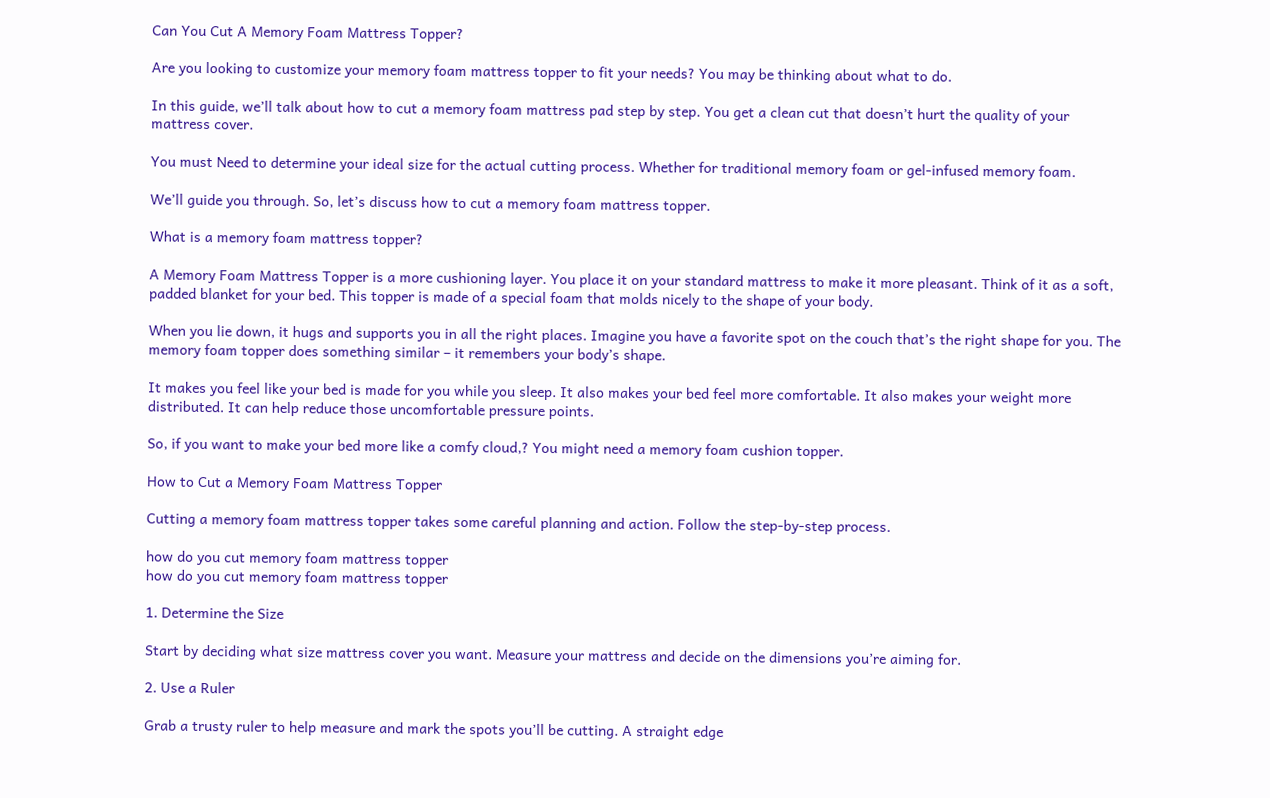Can You Cut A Memory Foam Mattress Topper?

Are you looking to customize your memory foam mattress topper to fit your needs? You may be thinking about what to do.

In this guide, we’ll talk about how to cut a memory foam mattress pad step by step. You get a clean cut that doesn’t hurt the quality of your mattress cover.

You must Need to determine your ideal size for the actual cutting process. Whether for traditional memory foam or gel-infused memory foam.

We’ll guide you through. So, let’s discuss how to cut a memory foam mattress topper.

What is a memory foam mattress topper?

A Memory Foam Mattress Topper is a more cushioning layer. You place it on your standard mattress to make it more pleasant. Think of it as a soft, padded blanket for your bed. This topper is made of a special foam that molds nicely to the shape of your body.

When you lie down, it hugs and supports you in all the right places. Imagine you have a favorite spot on the couch that’s the right shape for you. The memory foam topper does something similar – it remembers your body’s shape.

It makes you feel like your bed is made for you while you sleep. It also makes your bed feel more comfortable. It also makes your weight more distributed. It can help reduce those uncomfortable pressure points.

So, if you want to make your bed more like a comfy cloud,? You might need a memory foam cushion topper.

How to Cut a Memory Foam Mattress Topper

Cutting a memory foam mattress topper takes some careful planning and action. Follow the step-by-step process.

how do you cut memory foam mattress topper
how do you cut memory foam mattress topper

1. Determine the Size

Start by deciding what size mattress cover you want. Measure your mattress and decide on the dimensions you’re aiming for.

2. Use a Ruler

Grab a trusty ruler to help measure and mark the spots you’ll be cutting. A straight edge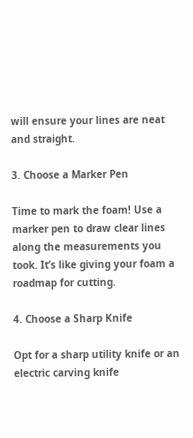will ensure your lines are neat and straight.

3. Choose a Marker Pen

Time to mark the foam! Use a marker pen to draw clear lines along the measurements you took. It’s like giving your foam a roadmap for cutting.

4. Choose a Sharp Knife

Opt for a sharp utility knife or an electric carving knife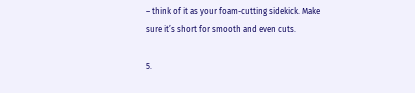– think of it as your foam-cutting sidekick. Make sure it’s short for smooth and even cuts.

5.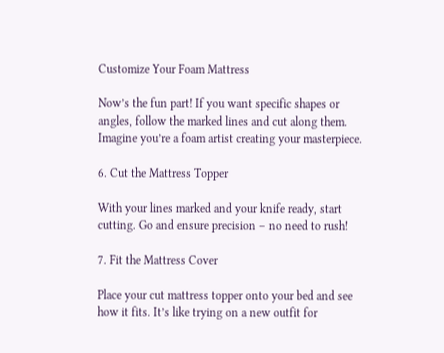Customize Your Foam Mattress

Now’s the fun part! If you want specific shapes or angles, follow the marked lines and cut along them. Imagine you’re a foam artist creating your masterpiece.

6. Cut the Mattress Topper

With your lines marked and your knife ready, start cutting. Go and ensure precision – no need to rush!

7. Fit the Mattress Cover

Place your cut mattress topper onto your bed and see how it fits. It’s like trying on a new outfit for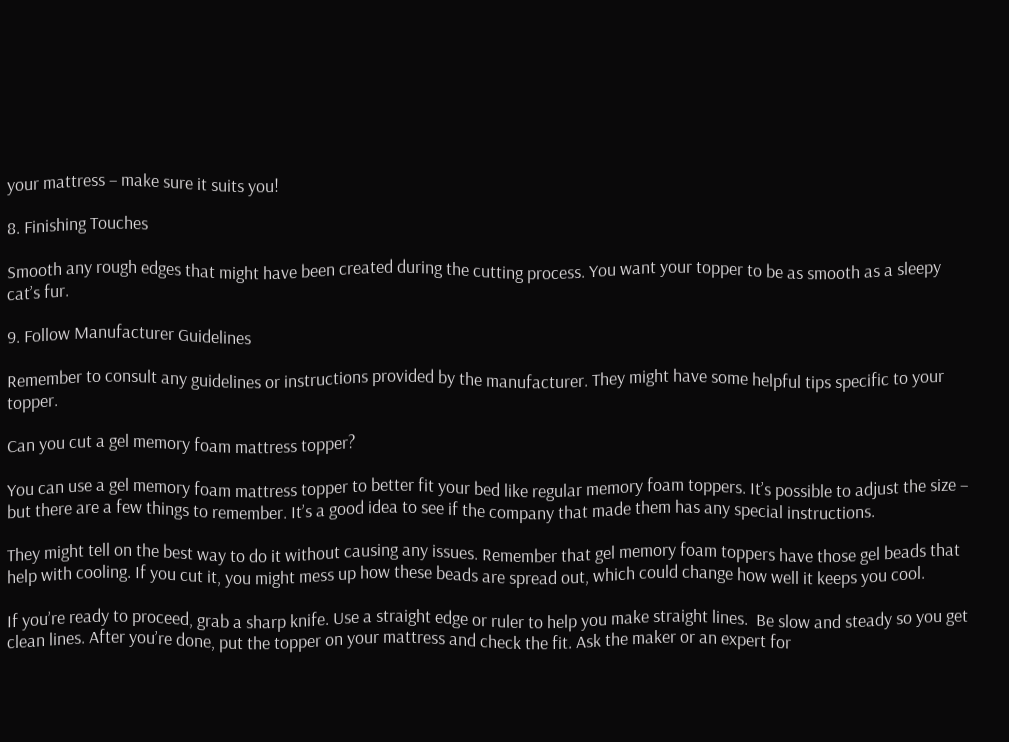your mattress – make sure it suits you!

8. Finishing Touches

Smooth any rough edges that might have been created during the cutting process. You want your topper to be as smooth as a sleepy cat’s fur.

9. Follow Manufacturer Guidelines

Remember to consult any guidelines or instructions provided by the manufacturer. They might have some helpful tips specific to your topper.

Can you cut a gel memory foam mattress topper?

You can use a gel memory foam mattress topper to better fit your bed like regular memory foam toppers. It’s possible to adjust the size – but there are a few things to remember. It’s a good idea to see if the company that made them has any special instructions.

They might tell on the best way to do it without causing any issues. Remember that gel memory foam toppers have those gel beads that help with cooling. If you cut it, you might mess up how these beads are spread out, which could change how well it keeps you cool.

If you’re ready to proceed, grab a sharp knife. Use a straight edge or ruler to help you make straight lines.  Be slow and steady so you get clean lines. After you’re done, put the topper on your mattress and check the fit. Ask the maker or an expert for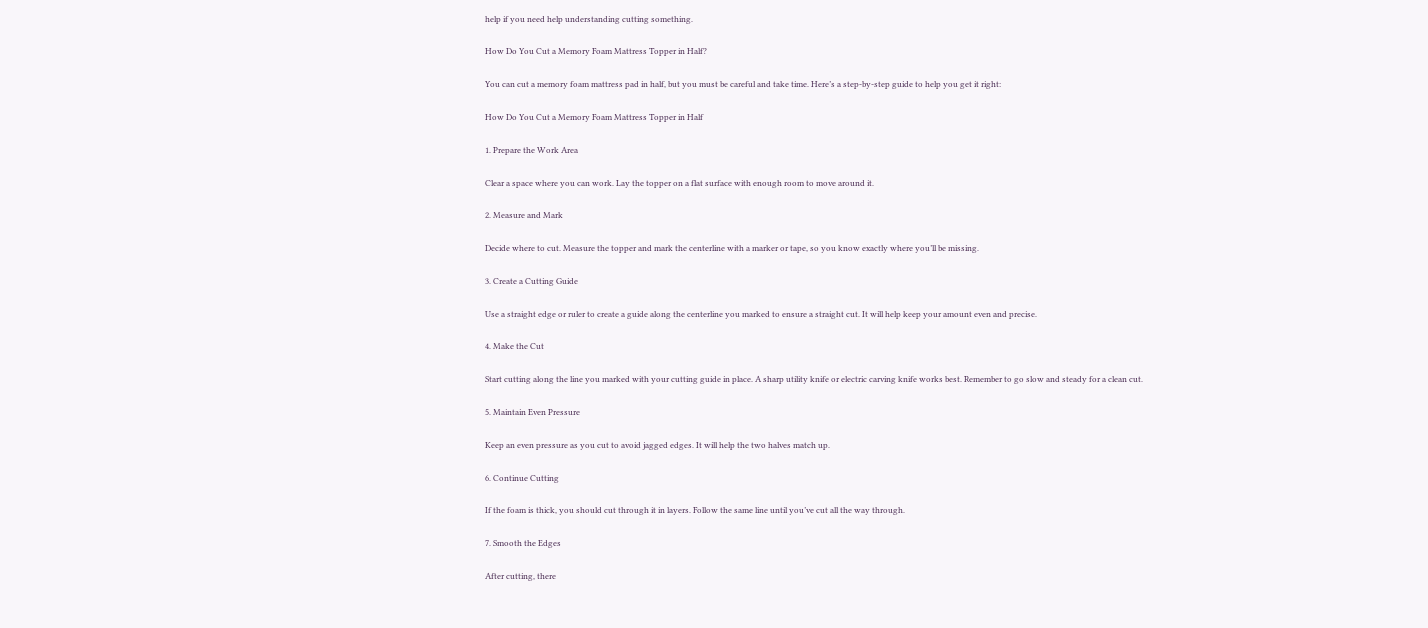help if you need help understanding cutting something.

How Do You Cut a Memory Foam Mattress Topper in Half?

You can cut a memory foam mattress pad in half, but you must be careful and take time. Here’s a step-by-step guide to help you get it right:

How Do You Cut a Memory Foam Mattress Topper in Half

1. Prepare the Work Area

Clear a space where you can work. Lay the topper on a flat surface with enough room to move around it.

2. Measure and Mark

Decide where to cut. Measure the topper and mark the centerline with a marker or tape, so you know exactly where you’ll be missing.

3. Create a Cutting Guide

Use a straight edge or ruler to create a guide along the centerline you marked to ensure a straight cut. It will help keep your amount even and precise.

4. Make the Cut

Start cutting along the line you marked with your cutting guide in place. A sharp utility knife or electric carving knife works best. Remember to go slow and steady for a clean cut.

5. Maintain Even Pressure

Keep an even pressure as you cut to avoid jagged edges. It will help the two halves match up.

6. Continue Cutting

If the foam is thick, you should cut through it in layers. Follow the same line until you’ve cut all the way through.

7. Smooth the Edges

After cutting, there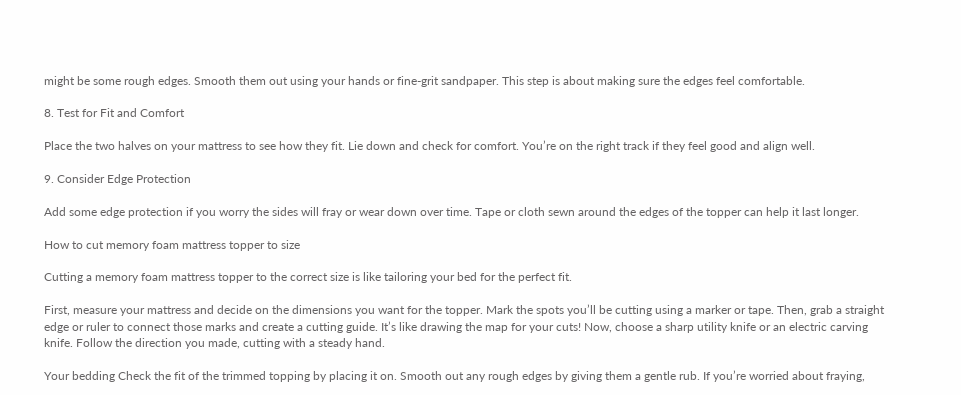might be some rough edges. Smooth them out using your hands or fine-grit sandpaper. This step is about making sure the edges feel comfortable.

8. Test for Fit and Comfort

Place the two halves on your mattress to see how they fit. Lie down and check for comfort. You’re on the right track if they feel good and align well.

9. Consider Edge Protection

Add some edge protection if you worry the sides will fray or wear down over time. Tape or cloth sewn around the edges of the topper can help it last longer.

How to cut memory foam mattress topper to size

Cutting a memory foam mattress topper to the correct size is like tailoring your bed for the perfect fit.

First, measure your mattress and decide on the dimensions you want for the topper. Mark the spots you’ll be cutting using a marker or tape. Then, grab a straight edge or ruler to connect those marks and create a cutting guide. It’s like drawing the map for your cuts! Now, choose a sharp utility knife or an electric carving knife. Follow the direction you made, cutting with a steady hand.

Your bedding Check the fit of the trimmed topping by placing it on. Smooth out any rough edges by giving them a gentle rub. If you’re worried about fraying,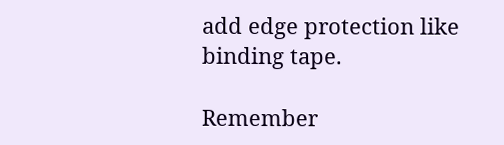add edge protection like binding tape.

Remember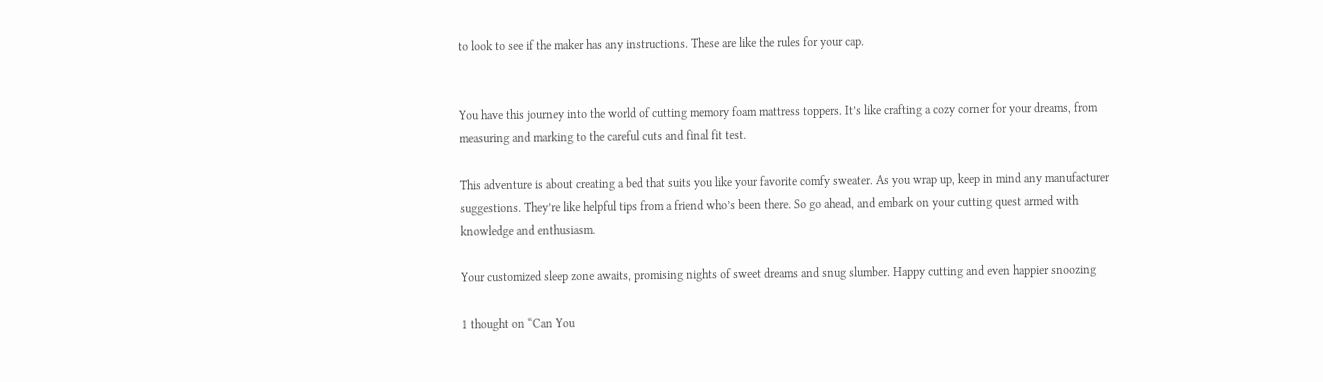to look to see if the maker has any instructions. These are like the rules for your cap.


You have this journey into the world of cutting memory foam mattress toppers. It’s like crafting a cozy corner for your dreams, from measuring and marking to the careful cuts and final fit test.

This adventure is about creating a bed that suits you like your favorite comfy sweater. As you wrap up, keep in mind any manufacturer suggestions. They’re like helpful tips from a friend who’s been there. So go ahead, and embark on your cutting quest armed with knowledge and enthusiasm.

Your customized sleep zone awaits, promising nights of sweet dreams and snug slumber. Happy cutting and even happier snoozing

1 thought on “Can You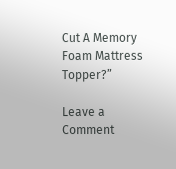Cut A Memory Foam Mattress Topper?”

Leave a Comment